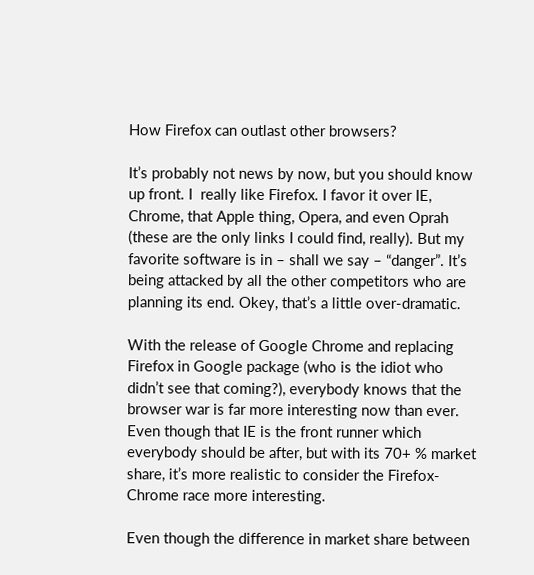How Firefox can outlast other browsers?

It’s probably not news by now, but you should know up front. I  really like Firefox. I favor it over IE, Chrome, that Apple thing, Opera, and even Oprah (these are the only links I could find, really). But my favorite software is in – shall we say – “danger”. It’s being attacked by all the other competitors who are planning its end. Okey, that’s a little over-dramatic.

With the release of Google Chrome and replacing Firefox in Google package (who is the idiot who didn’t see that coming?), everybody knows that the browser war is far more interesting now than ever. Even though that IE is the front runner which everybody should be after, but with its 70+ % market share, it’s more realistic to consider the Firefox-Chrome race more interesting.

Even though the difference in market share between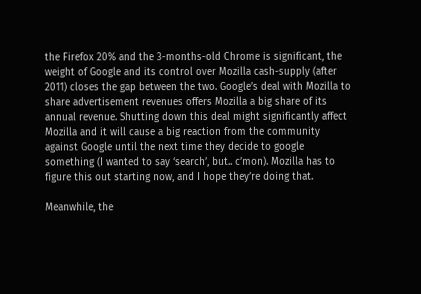the Firefox 20% and the 3-months-old Chrome is significant, the weight of Google and its control over Mozilla cash-supply (after 2011) closes the gap between the two. Google’s deal with Mozilla to share advertisement revenues offers Mozilla a big share of its annual revenue. Shutting down this deal might significantly affect Mozilla and it will cause a big reaction from the community against Google until the next time they decide to google something (I wanted to say ‘search’, but.. c’mon). Mozilla has to figure this out starting now, and I hope they’re doing that.

Meanwhile, the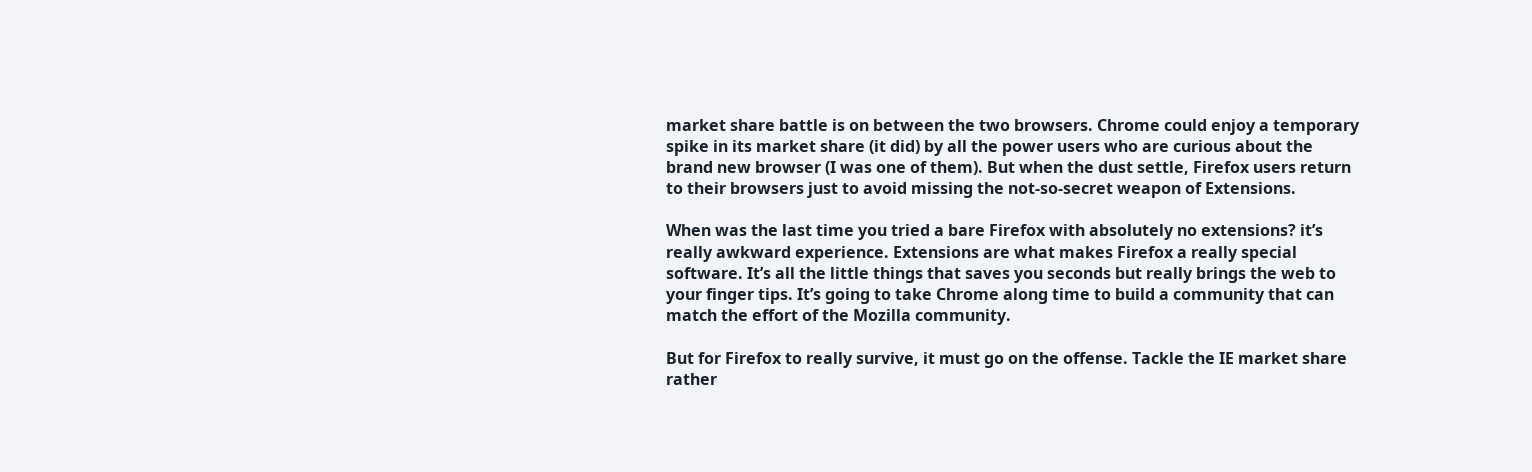market share battle is on between the two browsers. Chrome could enjoy a temporary spike in its market share (it did) by all the power users who are curious about the brand new browser (I was one of them). But when the dust settle, Firefox users return to their browsers just to avoid missing the not-so-secret weapon of Extensions.

When was the last time you tried a bare Firefox with absolutely no extensions? it’s really awkward experience. Extensions are what makes Firefox a really special software. It’s all the little things that saves you seconds but really brings the web to your finger tips. It’s going to take Chrome along time to build a community that can match the effort of the Mozilla community.

But for Firefox to really survive, it must go on the offense. Tackle the IE market share rather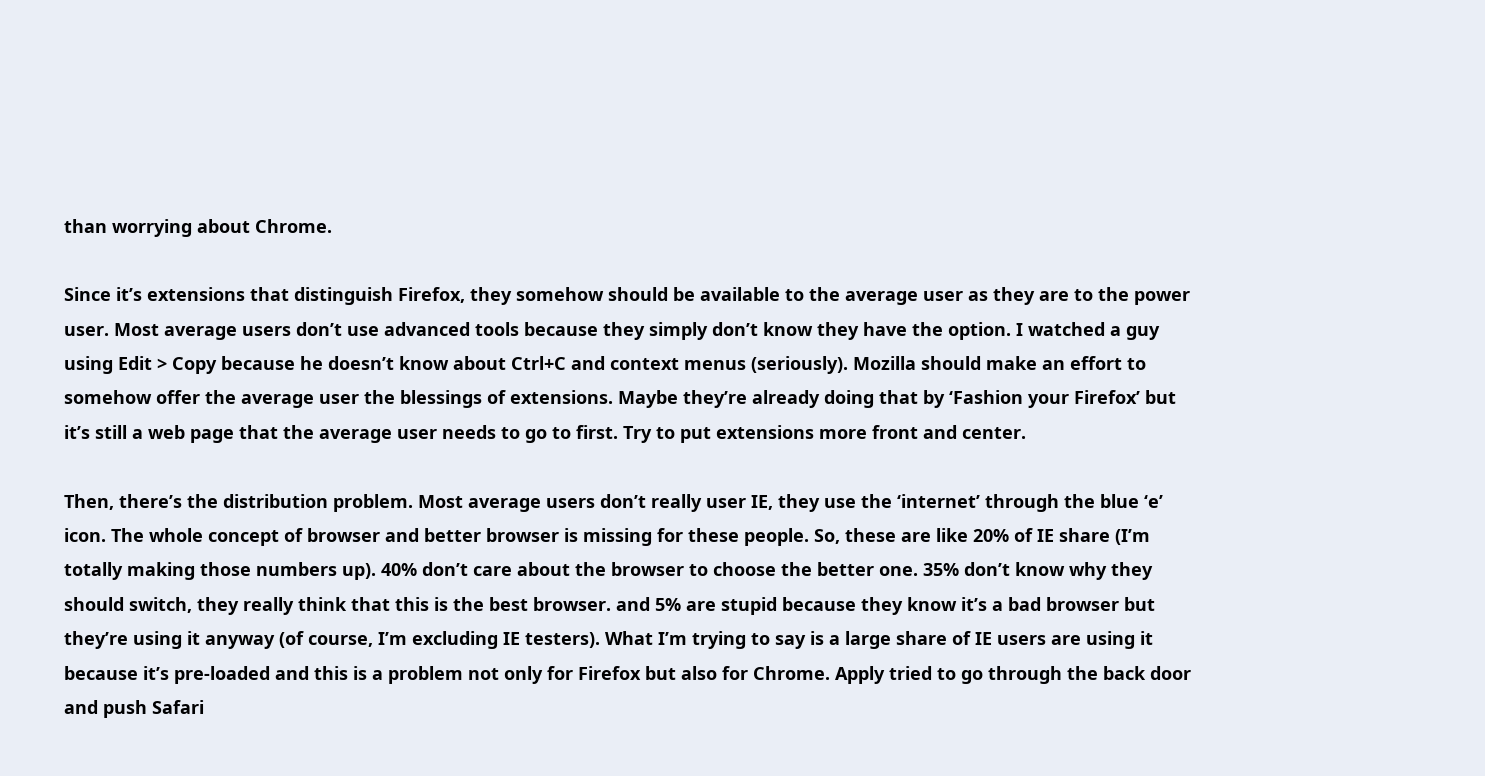than worrying about Chrome.

Since it’s extensions that distinguish Firefox, they somehow should be available to the average user as they are to the power user. Most average users don’t use advanced tools because they simply don’t know they have the option. I watched a guy using Edit > Copy because he doesn’t know about Ctrl+C and context menus (seriously). Mozilla should make an effort to somehow offer the average user the blessings of extensions. Maybe they’re already doing that by ‘Fashion your Firefox’ but it’s still a web page that the average user needs to go to first. Try to put extensions more front and center.

Then, there’s the distribution problem. Most average users don’t really user IE, they use the ‘internet’ through the blue ‘e’ icon. The whole concept of browser and better browser is missing for these people. So, these are like 20% of IE share (I’m totally making those numbers up). 40% don’t care about the browser to choose the better one. 35% don’t know why they should switch, they really think that this is the best browser. and 5% are stupid because they know it’s a bad browser but they’re using it anyway (of course, I’m excluding IE testers). What I’m trying to say is a large share of IE users are using it because it’s pre-loaded and this is a problem not only for Firefox but also for Chrome. Apply tried to go through the back door and push Safari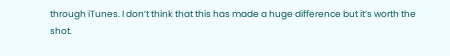through iTunes. I don’t think that this has made a huge difference but it’s worth the shot.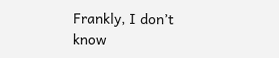Frankly, I don’t know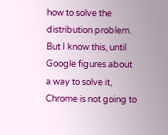how to solve the distribution problem. But I know this, until Google figures about a way to solve it, Chrome is not going to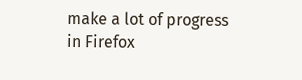make a lot of progress in Firefox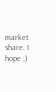market share. I hope ;)